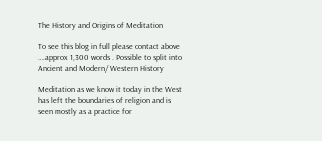The History and Origins of Meditation

To see this blog in full please contact above ….approx 1,300 words . Possible to split into Ancient and Modern/ Western History

Meditation as we know it today in the West has left the boundaries of religion and is seen mostly as a practice for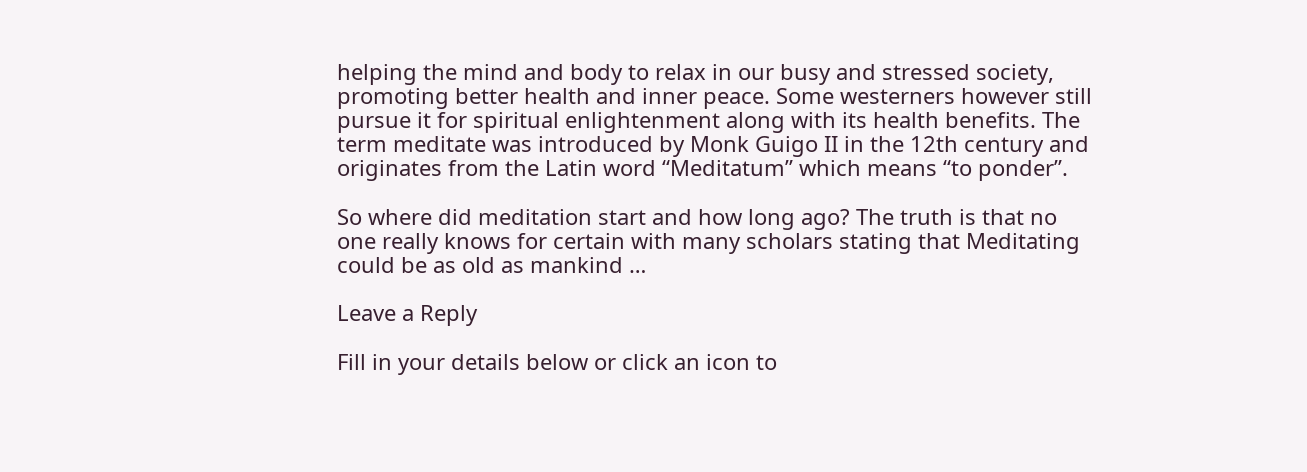helping the mind and body to relax in our busy and stressed society, promoting better health and inner peace. Some westerners however still pursue it for spiritual enlightenment along with its health benefits. The term meditate was introduced by Monk Guigo II in the 12th century and originates from the Latin word “Meditatum” which means “to ponder”.

So where did meditation start and how long ago? The truth is that no one really knows for certain with many scholars stating that Meditating could be as old as mankind …

Leave a Reply

Fill in your details below or click an icon to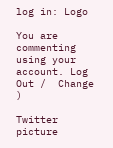log in: Logo

You are commenting using your account. Log Out /  Change )

Twitter picture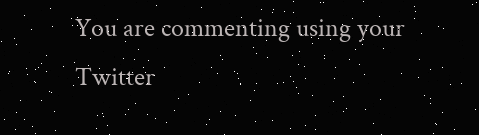You are commenting using your Twitter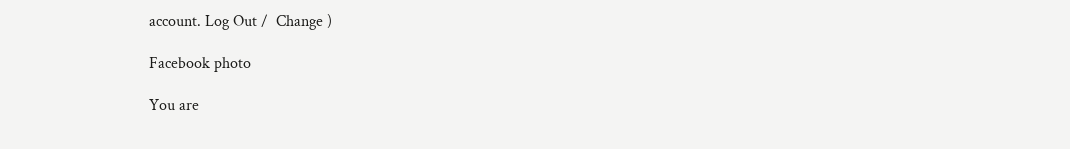account. Log Out /  Change )

Facebook photo

You are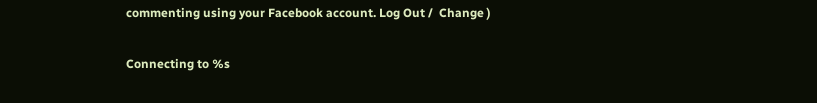commenting using your Facebook account. Log Out /  Change )

Connecting to %s